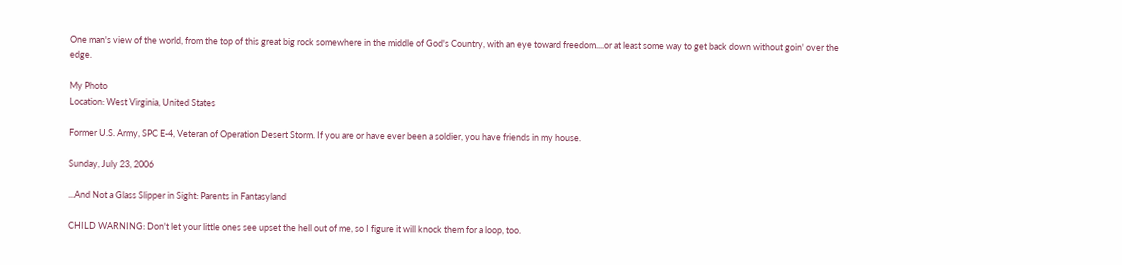One man's view of the world, from the top of this great big rock somewhere in the middle of God's Country, with an eye toward freedom....or at least some way to get back down without goin' over the edge.

My Photo
Location: West Virginia, United States

Former U.S. Army, SPC E-4, Veteran of Operation Desert Storm. If you are or have ever been a soldier, you have friends in my house.

Sunday, July 23, 2006

...And Not a Glass Slipper in Sight: Parents in Fantasyland

CHILD WARNING: Don't let your little ones see upset the hell out of me, so I figure it will knock them for a loop, too.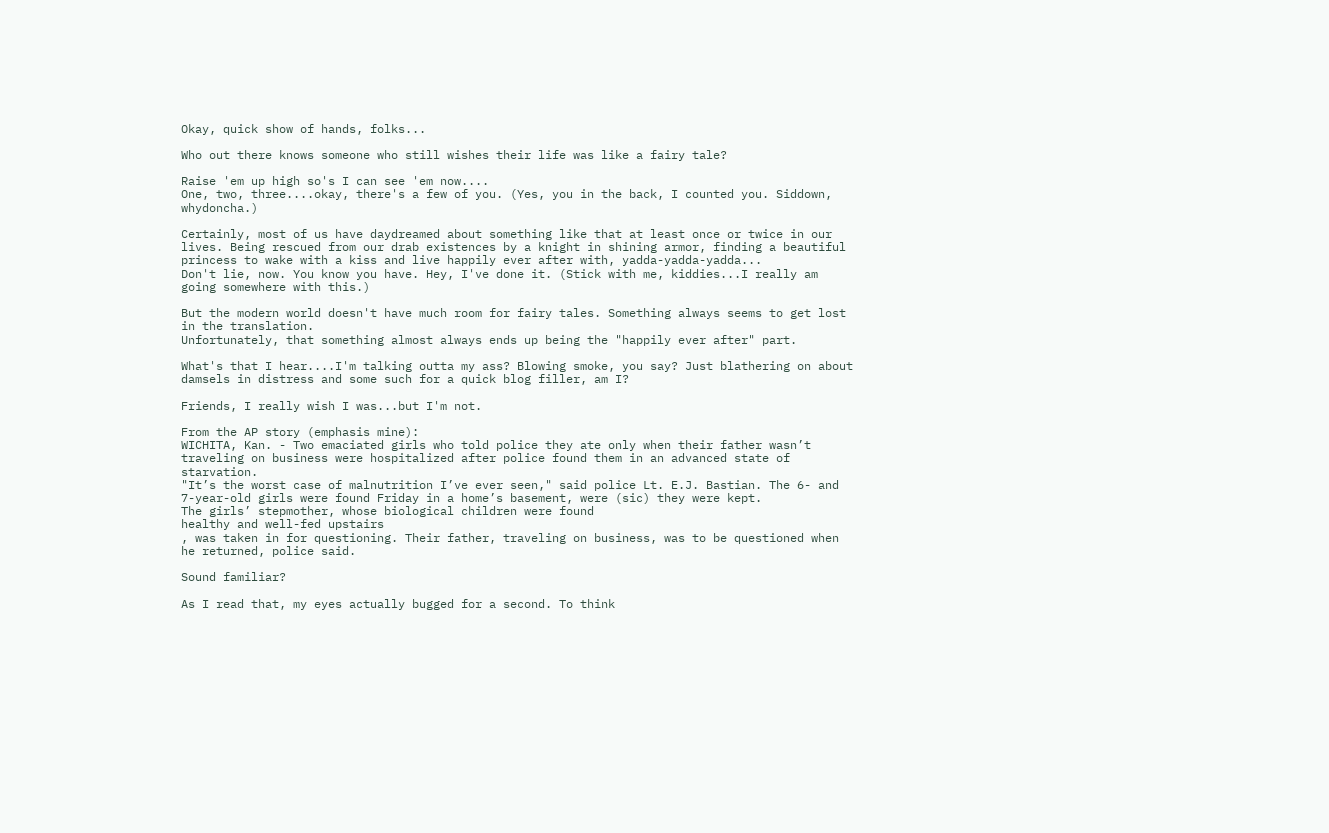Okay, quick show of hands, folks...

Who out there knows someone who still wishes their life was like a fairy tale?

Raise 'em up high so's I can see 'em now....
One, two, three....okay, there's a few of you. (Yes, you in the back, I counted you. Siddown, whydoncha.)

Certainly, most of us have daydreamed about something like that at least once or twice in our lives. Being rescued from our drab existences by a knight in shining armor, finding a beautiful princess to wake with a kiss and live happily ever after with, yadda-yadda-yadda...
Don't lie, now. You know you have. Hey, I've done it. (Stick with me, kiddies...I really am going somewhere with this.)

But the modern world doesn't have much room for fairy tales. Something always seems to get lost in the translation.
Unfortunately, that something almost always ends up being the "happily ever after" part.

What's that I hear....I'm talking outta my ass? Blowing smoke, you say? Just blathering on about damsels in distress and some such for a quick blog filler, am I?

Friends, I really wish I was...but I'm not.

From the AP story (emphasis mine):
WICHITA, Kan. - Two emaciated girls who told police they ate only when their father wasn’t traveling on business were hospitalized after police found them in an advanced state of starvation.
"It’s the worst case of malnutrition I’ve ever seen," said police Lt. E.J. Bastian. The 6- and 7-year-old girls were found Friday in a home’s basement, were (sic) they were kept.
The girls’ stepmother, whose biological children were found
healthy and well-fed upstairs
, was taken in for questioning. Their father, traveling on business, was to be questioned when he returned, police said.

Sound familiar?

As I read that, my eyes actually bugged for a second. To think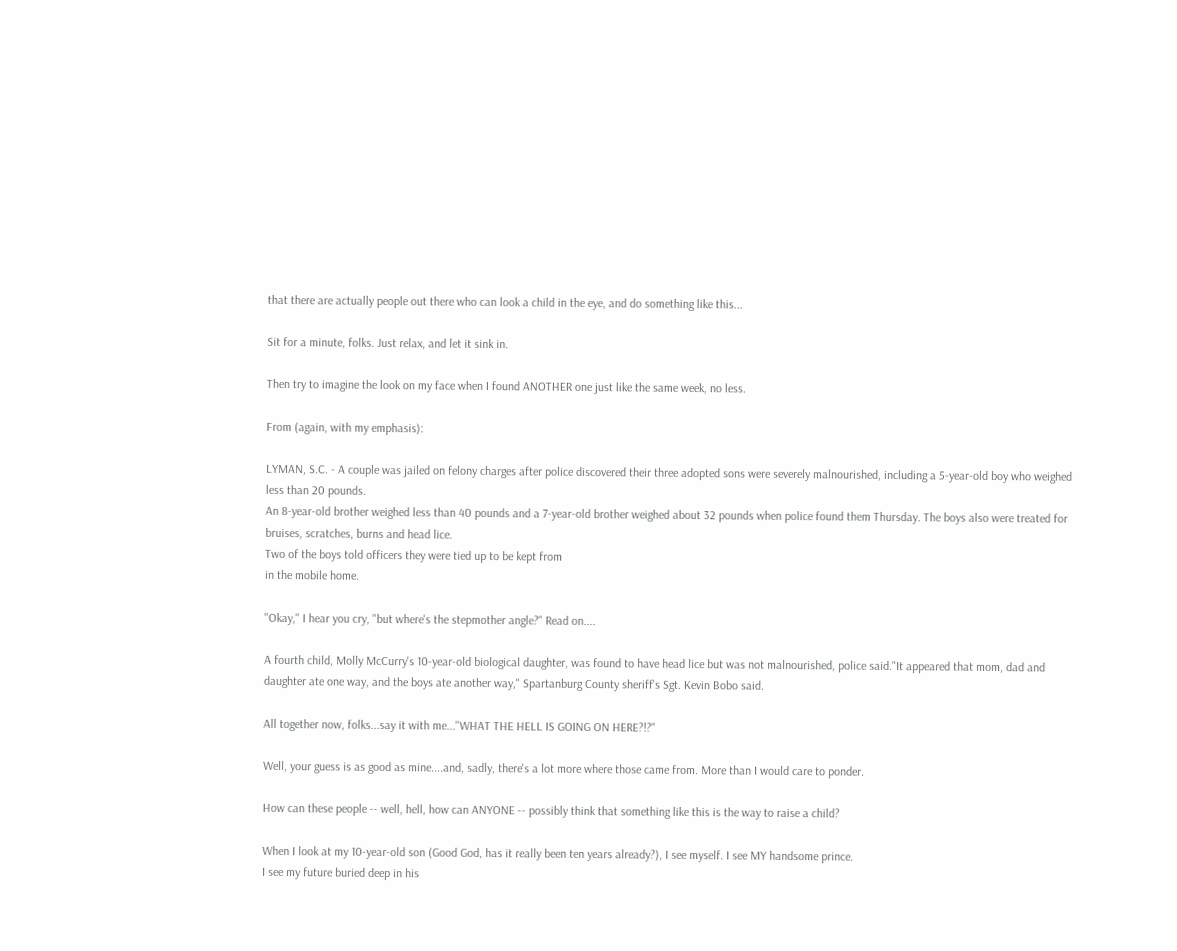that there are actually people out there who can look a child in the eye, and do something like this...

Sit for a minute, folks. Just relax, and let it sink in.

Then try to imagine the look on my face when I found ANOTHER one just like the same week, no less.

From (again, with my emphasis):

LYMAN, S.C. - A couple was jailed on felony charges after police discovered their three adopted sons were severely malnourished, including a 5-year-old boy who weighed less than 20 pounds.
An 8-year-old brother weighed less than 40 pounds and a 7-year-old brother weighed about 32 pounds when police found them Thursday. The boys also were treated for bruises, scratches, burns and head lice.
Two of the boys told officers they were tied up to be kept from
in the mobile home.

"Okay," I hear you cry, "but where's the stepmother angle?" Read on....

A fourth child, Molly McCurry's 10-year-old biological daughter, was found to have head lice but was not malnourished, police said."It appeared that mom, dad and daughter ate one way, and the boys ate another way," Spartanburg County sheriff's Sgt. Kevin Bobo said.

All together now, folks...say it with me..."WHAT THE HELL IS GOING ON HERE?!?"

Well, your guess is as good as mine....and, sadly, there's a lot more where those came from. More than I would care to ponder.

How can these people -- well, hell, how can ANYONE -- possibly think that something like this is the way to raise a child?

When I look at my 10-year-old son (Good God, has it really been ten years already?), I see myself. I see MY handsome prince.
I see my future buried deep in his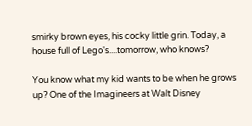smirky brown eyes, his cocky little grin. Today, a house full of Lego's....tomorrow, who knows?

You know what my kid wants to be when he grows up? One of the Imagineers at Walt Disney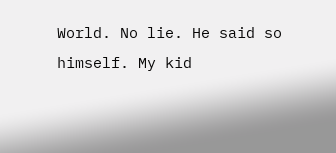World. No lie. He said so himself. My kid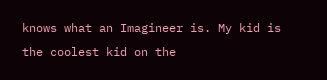knows what an Imagineer is. My kid is the coolest kid on the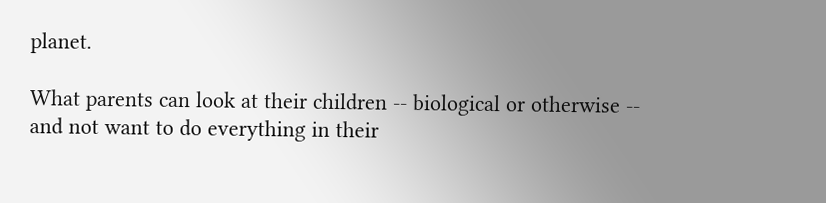planet.

What parents can look at their children -- biological or otherwise -- and not want to do everything in their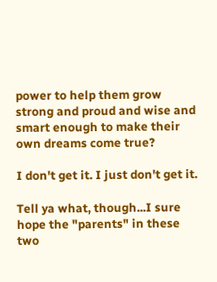power to help them grow strong and proud and wise and smart enough to make their own dreams come true?

I don't get it. I just don't get it.

Tell ya what, though...I sure hope the "parents" in these two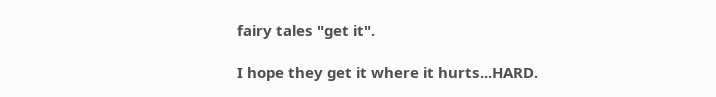fairy tales "get it".

I hope they get it where it hurts...HARD.